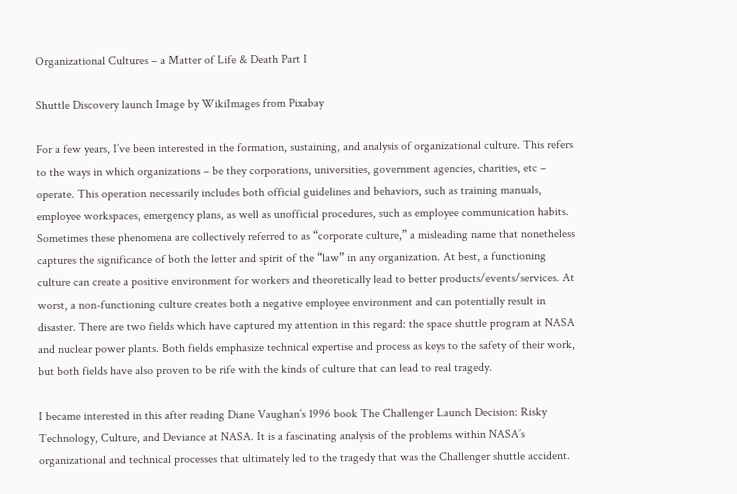Organizational Cultures – a Matter of Life & Death Part I

Shuttle Discovery launch Image by WikiImages from Pixabay

For a few years, I’ve been interested in the formation, sustaining, and analysis of organizational culture. This refers to the ways in which organizations – be they corporations, universities, government agencies, charities, etc – operate. This operation necessarily includes both official guidelines and behaviors, such as training manuals, employee workspaces, emergency plans, as well as unofficial procedures, such as employee communication habits. Sometimes these phenomena are collectively referred to as “corporate culture,” a misleading name that nonetheless captures the significance of both the letter and spirit of the “law” in any organization. At best, a functioning culture can create a positive environment for workers and theoretically lead to better products/events/services. At worst, a non-functioning culture creates both a negative employee environment and can potentially result in disaster. There are two fields which have captured my attention in this regard: the space shuttle program at NASA and nuclear power plants. Both fields emphasize technical expertise and process as keys to the safety of their work, but both fields have also proven to be rife with the kinds of culture that can lead to real tragedy.

I became interested in this after reading Diane Vaughan’s 1996 book The Challenger Launch Decision: Risky Technology, Culture, and Deviance at NASA. It is a fascinating analysis of the problems within NASA’s organizational and technical processes that ultimately led to the tragedy that was the Challenger shuttle accident.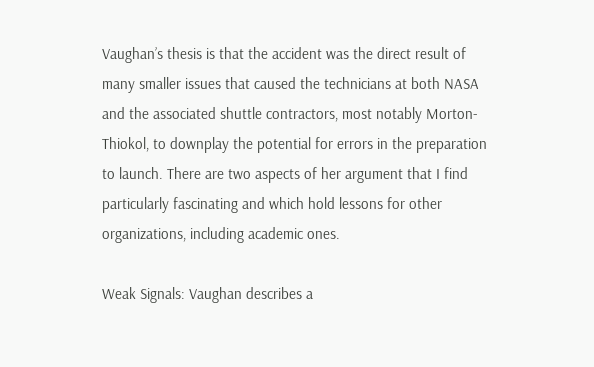Vaughan’s thesis is that the accident was the direct result of many smaller issues that caused the technicians at both NASA and the associated shuttle contractors, most notably Morton-Thiokol, to downplay the potential for errors in the preparation to launch. There are two aspects of her argument that I find particularly fascinating and which hold lessons for other organizations, including academic ones.

Weak Signals: Vaughan describes a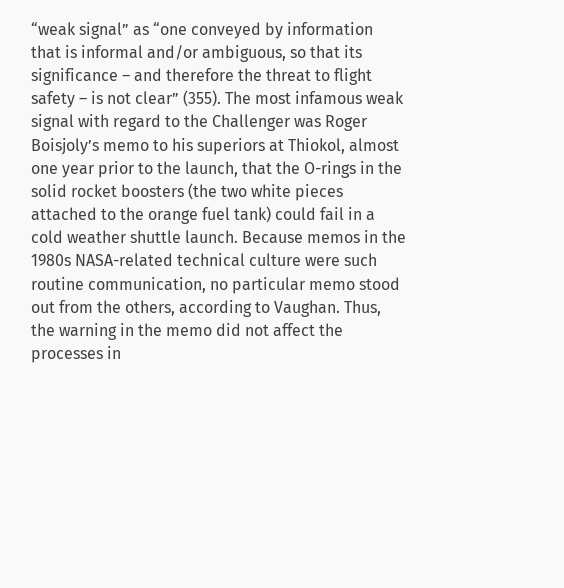“weak signal” as “one conveyed by information that is informal and/or ambiguous, so that its significance – and therefore the threat to flight safety – is not clear” (355). The most infamous weak signal with regard to the Challenger was Roger Boisjoly’s memo to his superiors at Thiokol, almost one year prior to the launch, that the O-rings in the solid rocket boosters (the two white pieces attached to the orange fuel tank) could fail in a cold weather shuttle launch. Because memos in the 1980s NASA-related technical culture were such routine communication, no particular memo stood out from the others, according to Vaughan. Thus, the warning in the memo did not affect the processes in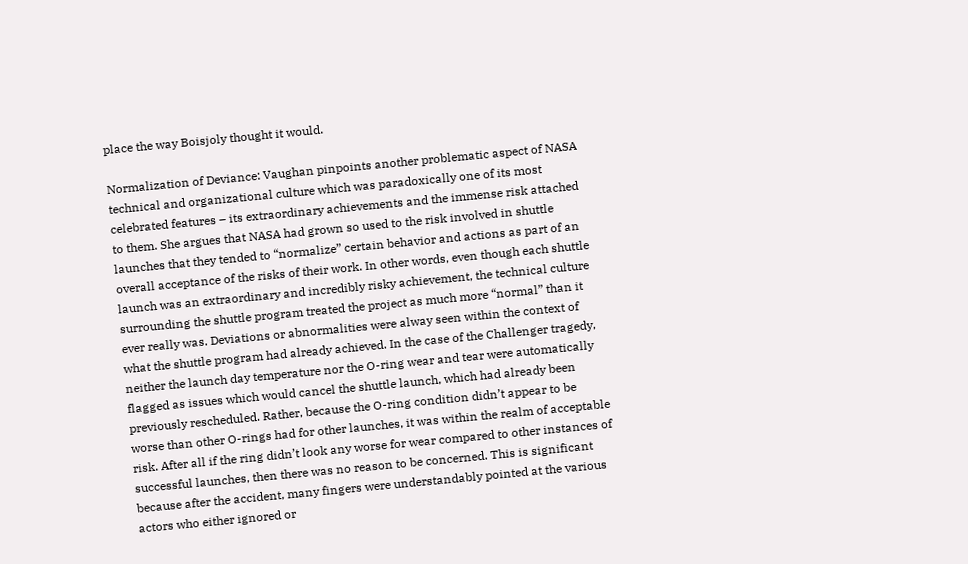place the way Boisjoly thought it would.

Normalization of Deviance: Vaughan pinpoints another problematic aspect of NASA technical and organizational culture which was paradoxically one of its most celebrated features – its extraordinary achievements and the immense risk attached to them. She argues that NASA had grown so used to the risk involved in shuttle launches that they tended to “normalize” certain behavior and actions as part of an overall acceptance of the risks of their work. In other words, even though each shuttle launch was an extraordinary and incredibly risky achievement, the technical culture surrounding the shuttle program treated the project as much more “normal” than it ever really was. Deviations or abnormalities were alway seen within the context of what the shuttle program had already achieved. In the case of the Challenger tragedy, neither the launch day temperature nor the O-ring wear and tear were automatically flagged as issues which would cancel the shuttle launch, which had already been previously rescheduled. Rather, because the O-ring condition didn’t appear to be worse than other O-rings had for other launches, it was within the realm of acceptable risk. After all if the ring didn’t look any worse for wear compared to other instances of successful launches, then there was no reason to be concerned. This is significant because after the accident, many fingers were understandably pointed at the various actors who either ignored or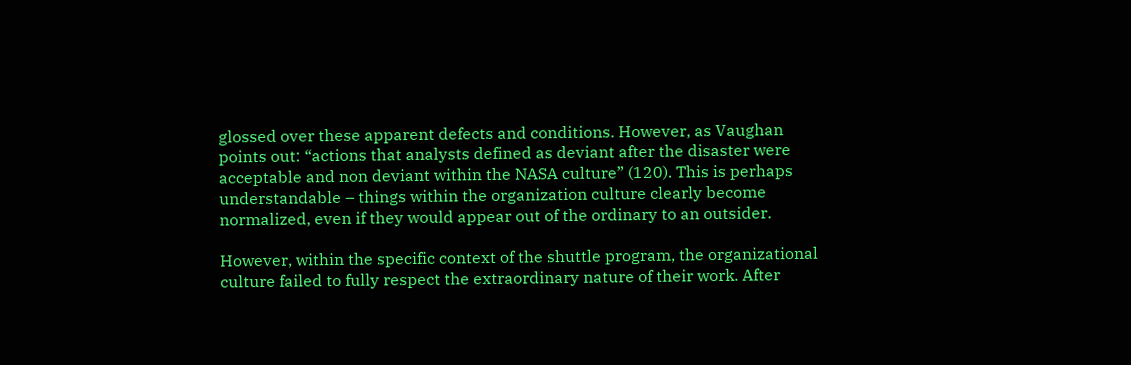glossed over these apparent defects and conditions. However, as Vaughan points out: “actions that analysts defined as deviant after the disaster were acceptable and non deviant within the NASA culture” (120). This is perhaps understandable – things within the organization culture clearly become normalized, even if they would appear out of the ordinary to an outsider.

However, within the specific context of the shuttle program, the organizational culture failed to fully respect the extraordinary nature of their work. After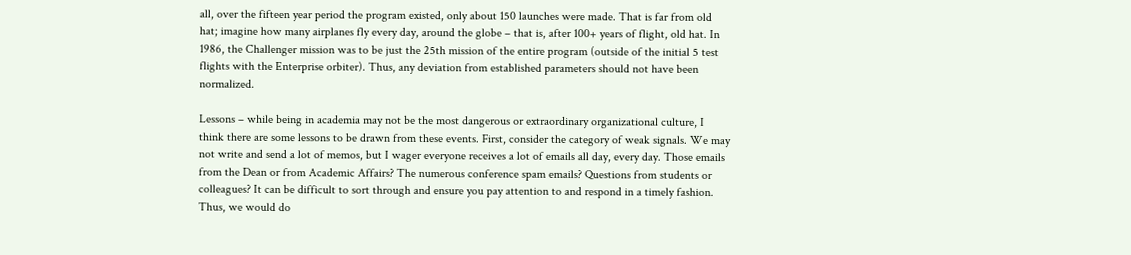all, over the fifteen year period the program existed, only about 150 launches were made. That is far from old hat; imagine how many airplanes fly every day, around the globe – that is, after 100+ years of flight, old hat. In 1986, the Challenger mission was to be just the 25th mission of the entire program (outside of the initial 5 test flights with the Enterprise orbiter). Thus, any deviation from established parameters should not have been normalized.

Lessons – while being in academia may not be the most dangerous or extraordinary organizational culture, I think there are some lessons to be drawn from these events. First, consider the category of weak signals. We may not write and send a lot of memos, but I wager everyone receives a lot of emails all day, every day. Those emails from the Dean or from Academic Affairs? The numerous conference spam emails? Questions from students or colleagues? It can be difficult to sort through and ensure you pay attention to and respond in a timely fashion. Thus, we would do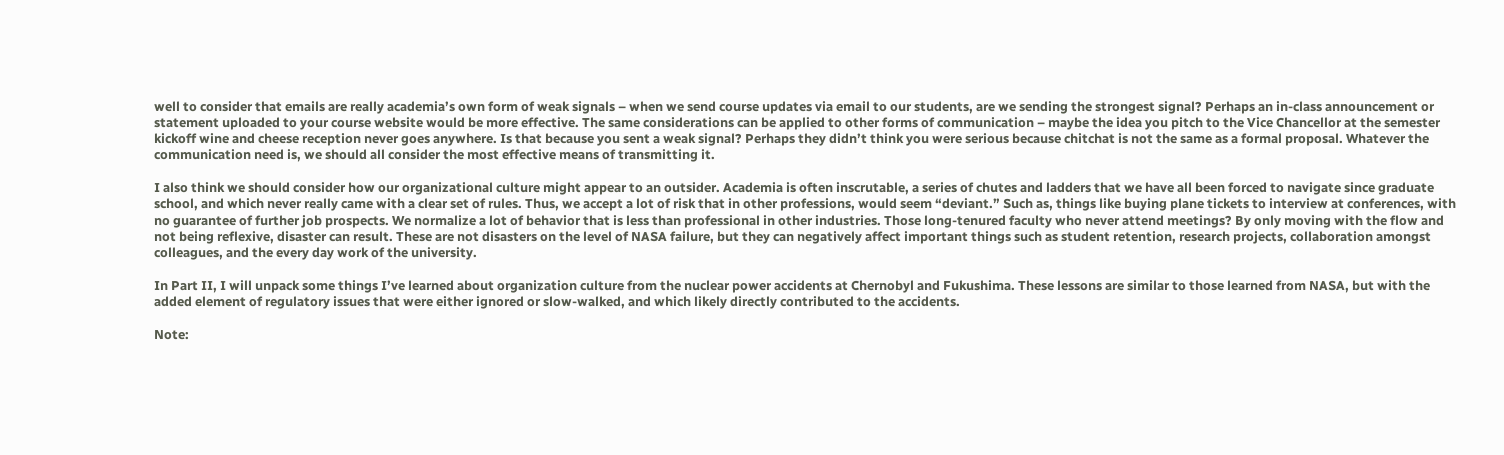well to consider that emails are really academia’s own form of weak signals – when we send course updates via email to our students, are we sending the strongest signal? Perhaps an in-class announcement or statement uploaded to your course website would be more effective. The same considerations can be applied to other forms of communication – maybe the idea you pitch to the Vice Chancellor at the semester kickoff wine and cheese reception never goes anywhere. Is that because you sent a weak signal? Perhaps they didn’t think you were serious because chitchat is not the same as a formal proposal. Whatever the communication need is, we should all consider the most effective means of transmitting it.

I also think we should consider how our organizational culture might appear to an outsider. Academia is often inscrutable, a series of chutes and ladders that we have all been forced to navigate since graduate school, and which never really came with a clear set of rules. Thus, we accept a lot of risk that in other professions, would seem “deviant.” Such as, things like buying plane tickets to interview at conferences, with no guarantee of further job prospects. We normalize a lot of behavior that is less than professional in other industries. Those long-tenured faculty who never attend meetings? By only moving with the flow and not being reflexive, disaster can result. These are not disasters on the level of NASA failure, but they can negatively affect important things such as student retention, research projects, collaboration amongst colleagues, and the every day work of the university.

In Part II, I will unpack some things I’ve learned about organization culture from the nuclear power accidents at Chernobyl and Fukushima. These lessons are similar to those learned from NASA, but with the added element of regulatory issues that were either ignored or slow-walked, and which likely directly contributed to the accidents.

Note: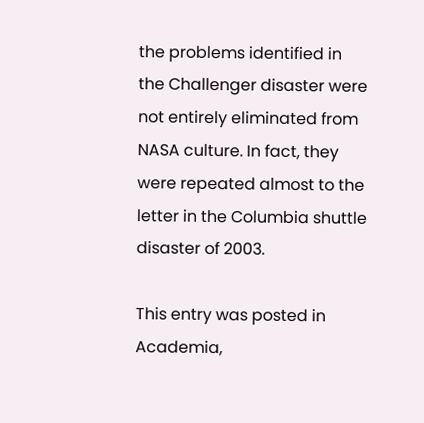the problems identified in the Challenger disaster were not entirely eliminated from NASA culture. In fact, they were repeated almost to the letter in the Columbia shuttle disaster of 2003.

This entry was posted in Academia,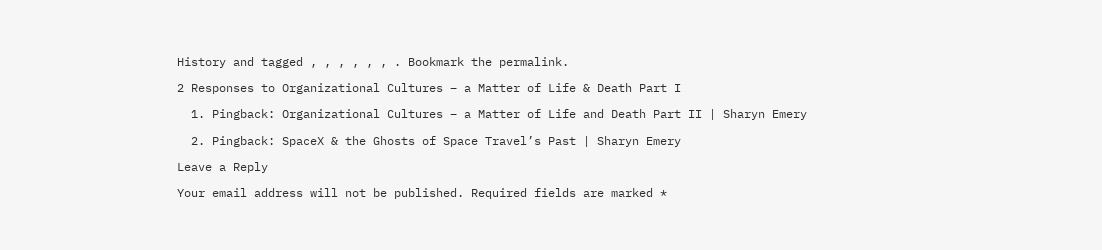History and tagged , , , , , , . Bookmark the permalink.

2 Responses to Organizational Cultures – a Matter of Life & Death Part I

  1. Pingback: Organizational Cultures – a Matter of Life and Death Part II | Sharyn Emery

  2. Pingback: SpaceX & the Ghosts of Space Travel’s Past | Sharyn Emery

Leave a Reply

Your email address will not be published. Required fields are marked *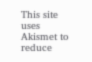This site uses Akismet to reduce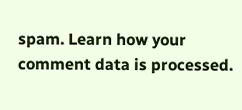spam. Learn how your comment data is processed.